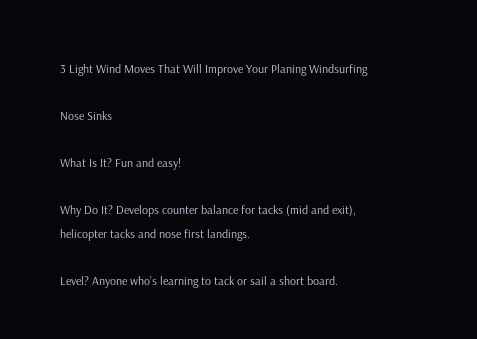3 Light Wind Moves That Will Improve Your Planing Windsurfing

Nose Sinks

What Is It? Fun and easy!

Why Do It? Develops counter balance for tacks (mid and exit), helicopter tacks and nose first landings.

Level? Anyone who’s learning to tack or sail a short board.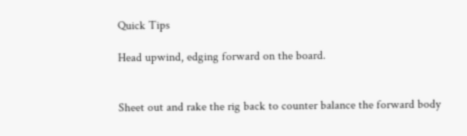Quick Tips

Head upwind, edging forward on the board.


Sheet out and rake the rig back to counter balance the forward body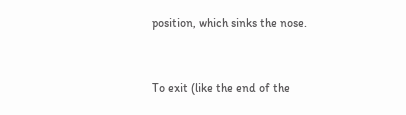position, which sinks the nose.



To exit (like the end of the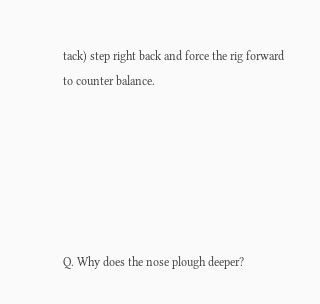tack) step right back and force the rig forward to counter balance.






Q. Why does the nose plough deeper?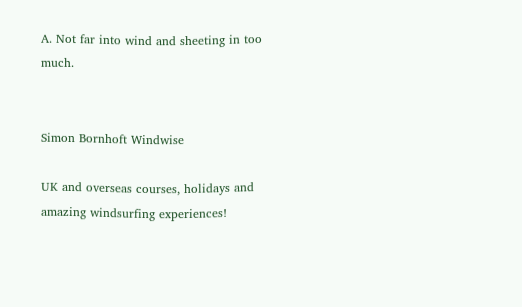A. Not far into wind and sheeting in too much.


Simon Bornhoft Windwise

UK and overseas courses, holidays and amazing windsurfing experiences!